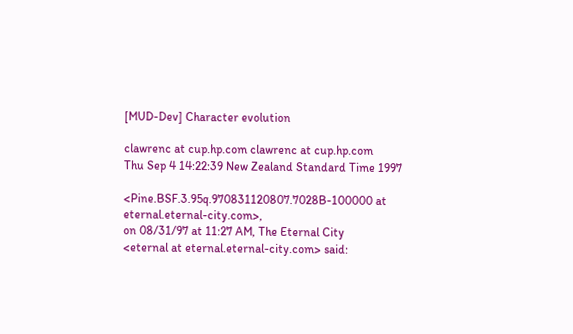[MUD-Dev] Character evolution

clawrenc at cup.hp.com clawrenc at cup.hp.com
Thu Sep 4 14:22:39 New Zealand Standard Time 1997

<Pine.BSF.3.95q.970831120807.7028B-100000 at eternal.eternal-city.com>,
on 08/31/97 at 11:27 AM, The Eternal City
<eternal at eternal.eternal-city.com> said: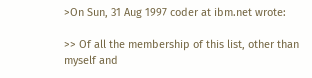>On Sun, 31 Aug 1997 coder at ibm.net wrote:

>> Of all the membership of this list, other than myself and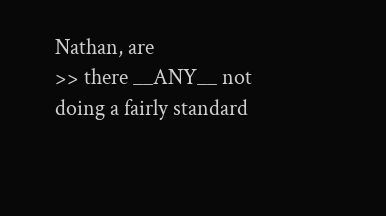Nathan, are
>> there __ANY__ not doing a fairly standard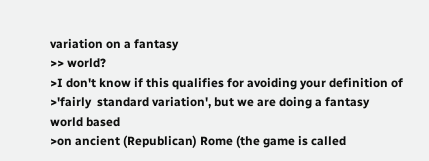variation on a fantasy
>> world?
>I don't know if this qualifies for avoiding your definition of
>'fairly  standard variation', but we are doing a fantasy world based
>on ancient (Republican) Rome (the game is called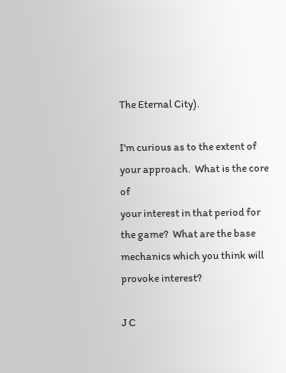The Eternal City).

I'm curious as to the extent of your approach.  What is the core of
your interest in that period for the game?  What are the base
mechanics which you think will provoke interest?

J C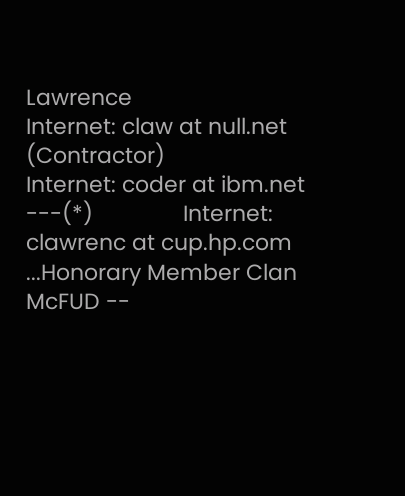Lawrence                           Internet: claw at null.net
(Contractor)                           Internet: coder at ibm.net
---(*)               Internet: clawrenc at cup.hp.com
...Honorary Member Clan McFUD --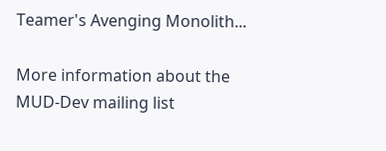Teamer's Avenging Monolith...

More information about the MUD-Dev mailing list